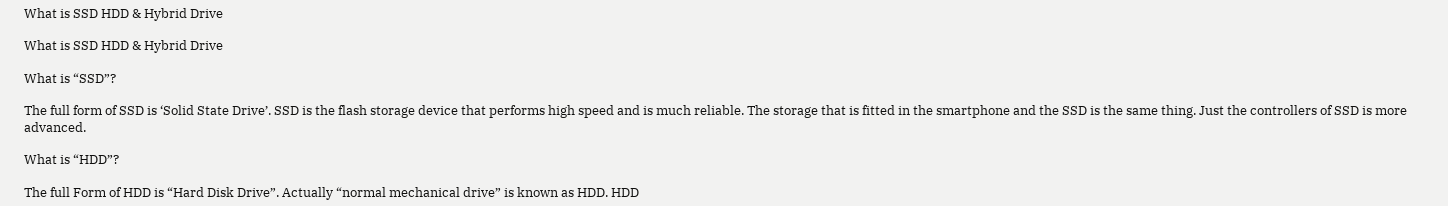What is SSD HDD & Hybrid Drive

What is SSD HDD & Hybrid Drive

What is “SSD”?

The full form of SSD is ‘Solid State Drive’. SSD is the flash storage device that performs high speed and is much reliable. The storage that is fitted in the smartphone and the SSD is the same thing. Just the controllers of SSD is more advanced.

What is “HDD”?

The full Form of HDD is “Hard Disk Drive”. Actually “normal mechanical drive” is known as HDD. HDD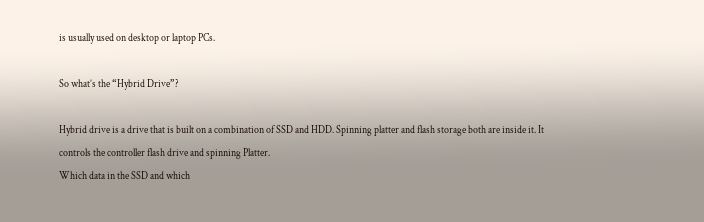is usually used on desktop or laptop PCs.

So what’s the “Hybrid Drive”?

Hybrid drive is a drive that is built on a combination of SSD and HDD. Spinning platter and flash storage both are inside it. It controls the controller flash drive and spinning Platter.
Which data in the SSD and which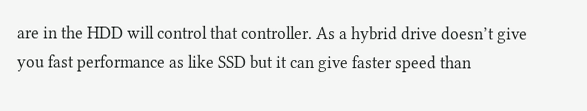are in the HDD will control that controller. As a hybrid drive doesn’t give you fast performance as like SSD but it can give faster speed than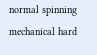normal spinning mechanical hard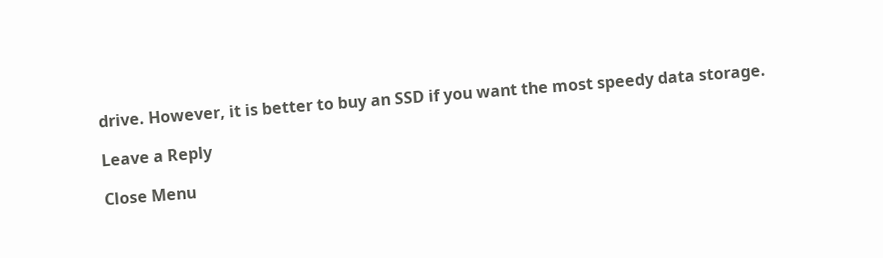drive. However, it is better to buy an SSD if you want the most speedy data storage.

Leave a Reply

Close Menu